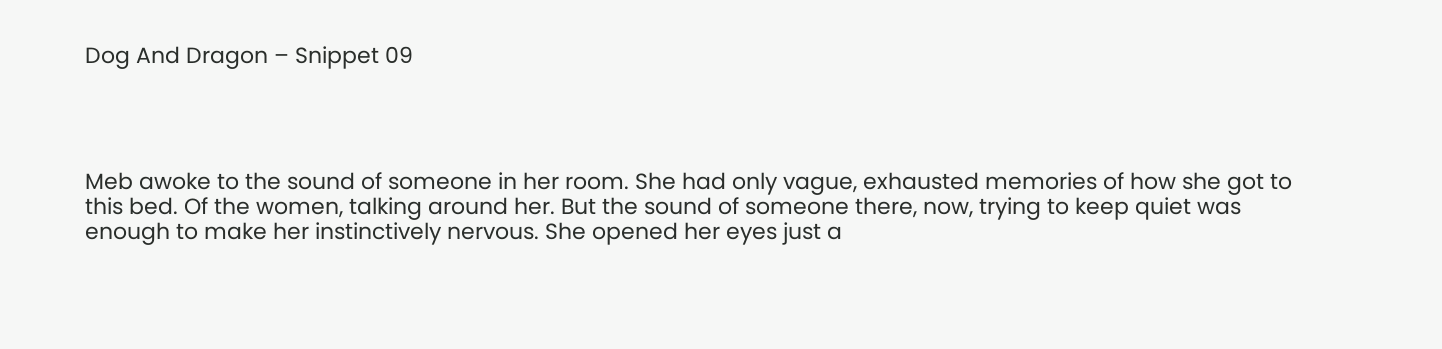Dog And Dragon – Snippet 09




Meb awoke to the sound of someone in her room. She had only vague, exhausted memories of how she got to this bed. Of the women, talking around her. But the sound of someone there, now, trying to keep quiet was enough to make her instinctively nervous. She opened her eyes just a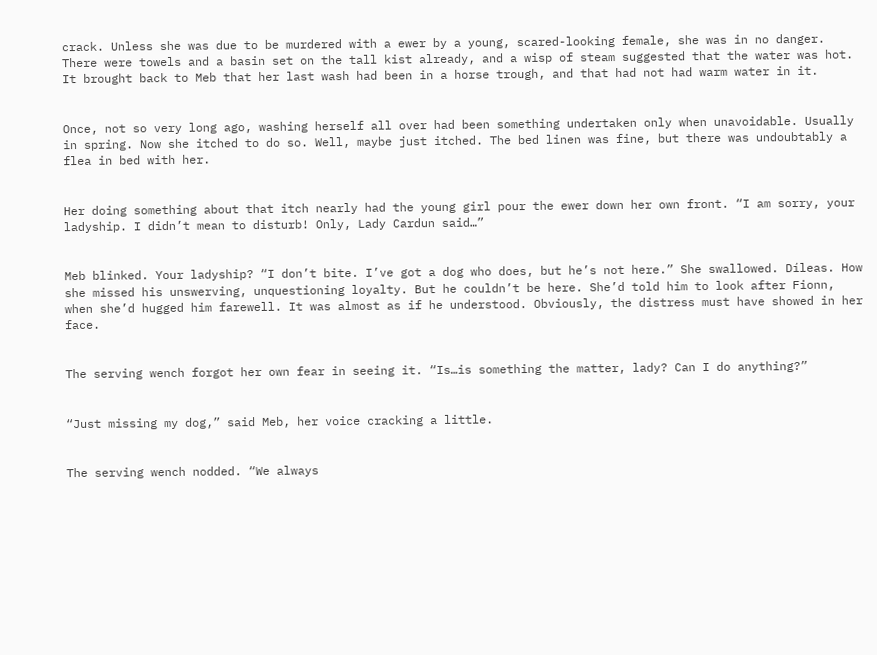crack. Unless she was due to be murdered with a ewer by a young, scared-looking female, she was in no danger. There were towels and a basin set on the tall kist already, and a wisp of steam suggested that the water was hot. It brought back to Meb that her last wash had been in a horse trough, and that had not had warm water in it.


Once, not so very long ago, washing herself all over had been something undertaken only when unavoidable. Usually in spring. Now she itched to do so. Well, maybe just itched. The bed linen was fine, but there was undoubtably a flea in bed with her.


Her doing something about that itch nearly had the young girl pour the ewer down her own front. “I am sorry, your ladyship. I didn’t mean to disturb! Only, Lady Cardun said…”


Meb blinked. Your ladyship? “I don’t bite. I’ve got a dog who does, but he’s not here.” She swallowed. Díleas. How she missed his unswerving, unquestioning loyalty. But he couldn’t be here. She’d told him to look after Fionn, when she’d hugged him farewell. It was almost as if he understood. Obviously, the distress must have showed in her face.


The serving wench forgot her own fear in seeing it. “Is…is something the matter, lady? Can I do anything?”


“Just missing my dog,” said Meb, her voice cracking a little.


The serving wench nodded. “We always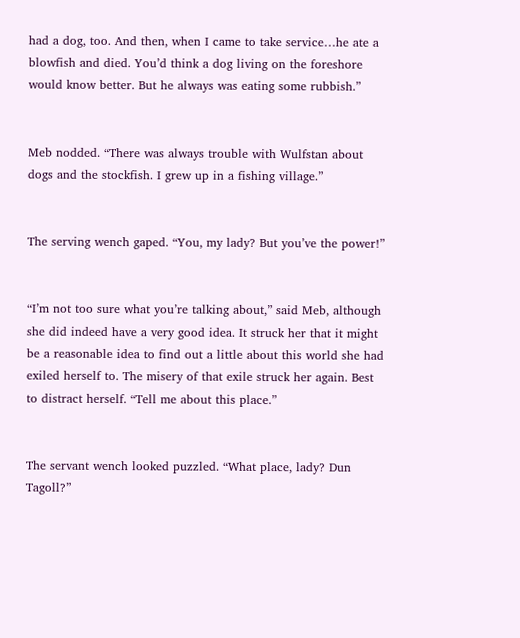had a dog, too. And then, when I came to take service…he ate a blowfish and died. You’d think a dog living on the foreshore would know better. But he always was eating some rubbish.”


Meb nodded. “There was always trouble with Wulfstan about dogs and the stockfish. I grew up in a fishing village.”


The serving wench gaped. “You, my lady? But you’ve the power!”


“I’m not too sure what you’re talking about,” said Meb, although she did indeed have a very good idea. It struck her that it might be a reasonable idea to find out a little about this world she had exiled herself to. The misery of that exile struck her again. Best to distract herself. “Tell me about this place.”


The servant wench looked puzzled. “What place, lady? Dun Tagoll?”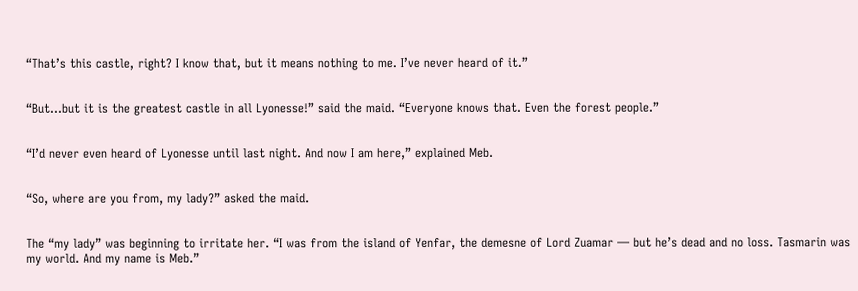“That’s this castle, right? I know that, but it means nothing to me. I’ve never heard of it.”


“But…but it is the greatest castle in all Lyonesse!” said the maid. “Everyone knows that. Even the forest people.”


“I’d never even heard of Lyonesse until last night. And now I am here,” explained Meb.


“So, where are you from, my lady?” asked the maid.


The “my lady” was beginning to irritate her. “I was from the island of Yenfar, the demesne of Lord Zuamar — but he’s dead and no loss. Tasmarin was my world. And my name is Meb.”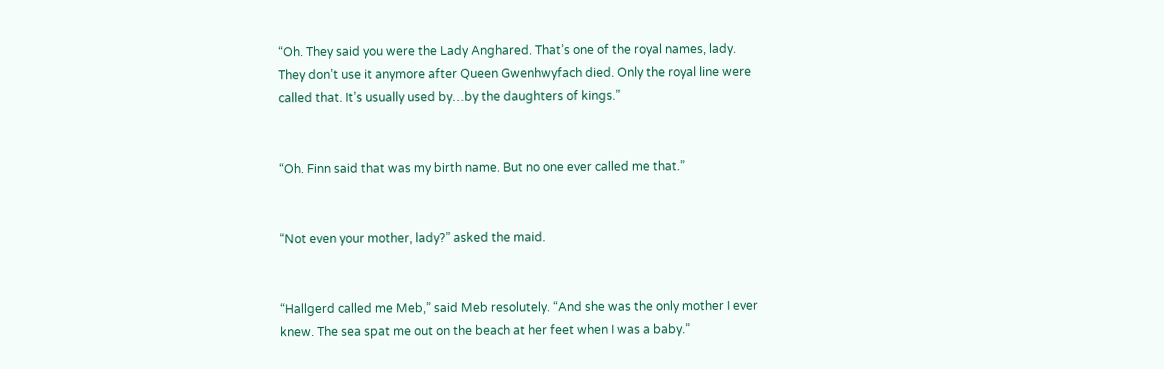“Oh. They said you were the Lady Anghared. That’s one of the royal names, lady. They don’t use it anymore after Queen Gwenhwyfach died. Only the royal line were called that. It’s usually used by…by the daughters of kings.”


“Oh. Finn said that was my birth name. But no one ever called me that.”


“Not even your mother, lady?” asked the maid.


“Hallgerd called me Meb,” said Meb resolutely. “And she was the only mother I ever knew. The sea spat me out on the beach at her feet when I was a baby.”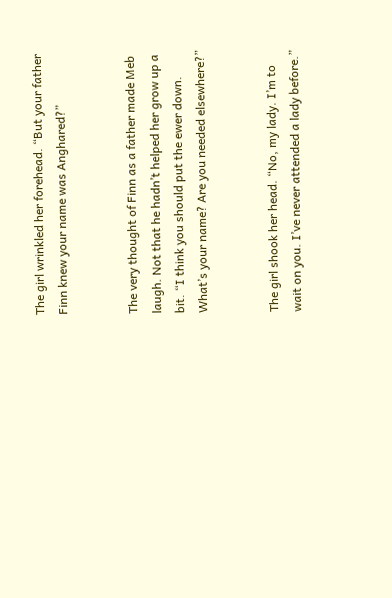The girl wrinkled her forehead. “But your father Finn knew your name was Anghared?”


The very thought of Finn as a father made Meb laugh. Not that he hadn’t helped her grow up a bit. “I think you should put the ewer down. What’s your name? Are you needed elsewhere?”


The girl shook her head. “No, my lady. I’m to wait on you. I’ve never attended a lady before.”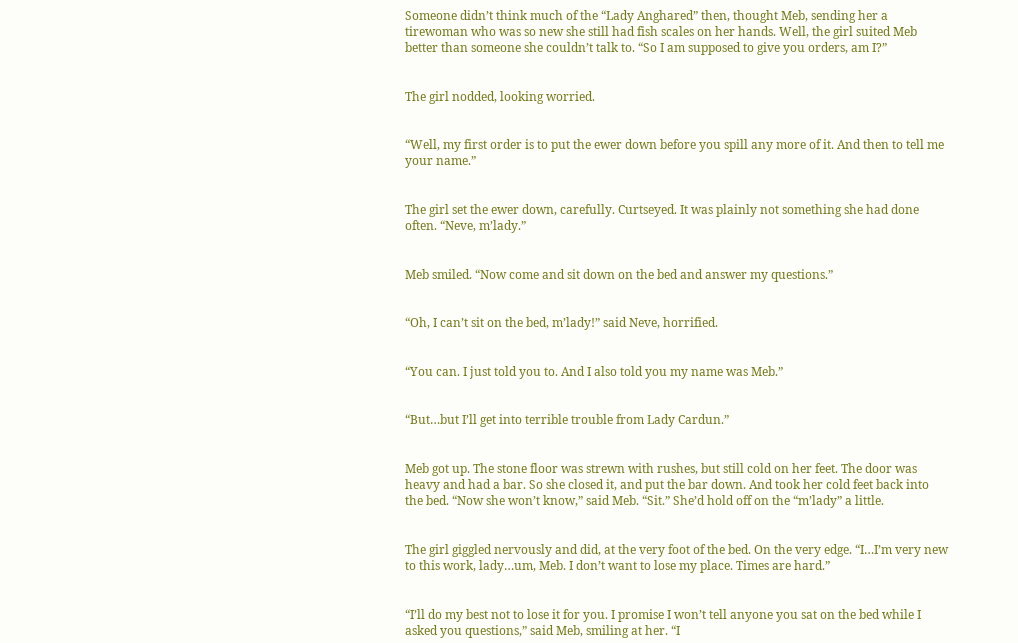Someone didn’t think much of the “Lady Anghared” then, thought Meb, sending her a tirewoman who was so new she still had fish scales on her hands. Well, the girl suited Meb better than someone she couldn’t talk to. “So I am supposed to give you orders, am I?”


The girl nodded, looking worried.


“Well, my first order is to put the ewer down before you spill any more of it. And then to tell me your name.”


The girl set the ewer down, carefully. Curtseyed. It was plainly not something she had done often. “Neve, m’lady.”


Meb smiled. “Now come and sit down on the bed and answer my questions.”


“Oh, I can’t sit on the bed, m’lady!” said Neve, horrified.


“You can. I just told you to. And I also told you my name was Meb.”


“But…but I’ll get into terrible trouble from Lady Cardun.”


Meb got up. The stone floor was strewn with rushes, but still cold on her feet. The door was heavy and had a bar. So she closed it, and put the bar down. And took her cold feet back into the bed. “Now she won’t know,” said Meb. “Sit.” She’d hold off on the “m’lady” a little.


The girl giggled nervously and did, at the very foot of the bed. On the very edge. “I…I’m very new to this work, lady…um, Meb. I don’t want to lose my place. Times are hard.”


“I’ll do my best not to lose it for you. I promise I won’t tell anyone you sat on the bed while I asked you questions,” said Meb, smiling at her. “I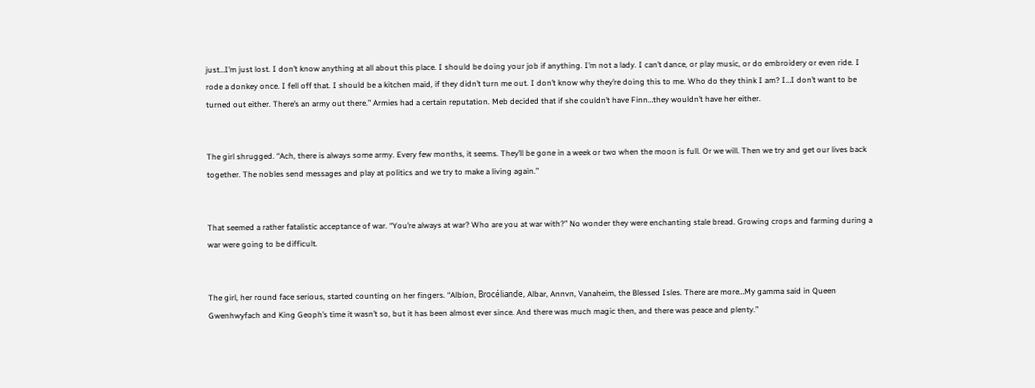just…I’m just lost. I don’t know anything at all about this place. I should be doing your job if anything. I’m not a lady. I can’t dance, or play music, or do embroidery or even ride. I rode a donkey once. I fell off that. I should be a kitchen maid, if they didn’t turn me out. I don’t know why they’re doing this to me. Who do they think I am? I…I don’t want to be turned out either. There’s an army out there.” Armies had a certain reputation. Meb decided that if she couldn’t have Finn…they wouldn’t have her either.


The girl shrugged. “Ach, there is always some army. Every few months, it seems. They’ll be gone in a week or two when the moon is full. Or we will. Then we try and get our lives back together. The nobles send messages and play at politics and we try to make a living again.”


That seemed a rather fatalistic acceptance of war. “You’re always at war? Who are you at war with?” No wonder they were enchanting stale bread. Growing crops and farming during a war were going to be difficult.


The girl, her round face serious, started counting on her fingers. “Albion, Brocéliande, Albar, Annvn, Vanaheim, the Blessed Isles. There are more…My gamma said in Queen Gwenhwyfach and King Geoph’s time it wasn’t so, but it has been almost ever since. And there was much magic then, and there was peace and plenty.”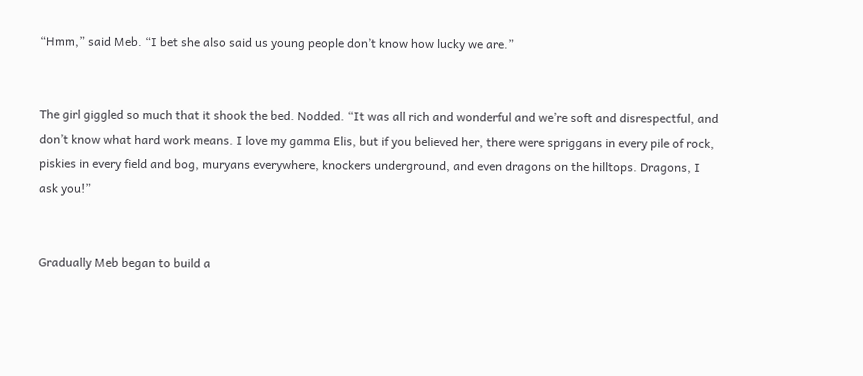“Hmm,” said Meb. “I bet she also said us young people don’t know how lucky we are.”


The girl giggled so much that it shook the bed. Nodded. “It was all rich and wonderful and we’re soft and disrespectful, and don’t know what hard work means. I love my gamma Elis, but if you believed her, there were spriggans in every pile of rock, piskies in every field and bog, muryans everywhere, knockers underground, and even dragons on the hilltops. Dragons, I ask you!”


Gradually Meb began to build a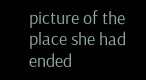picture of the place she had ended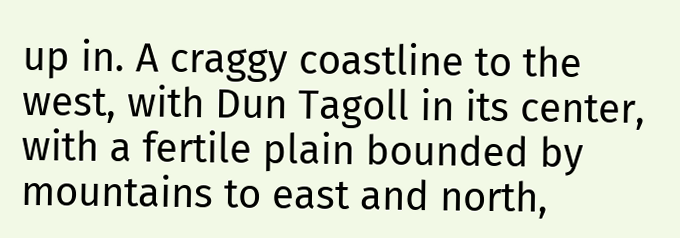up in. A craggy coastline to the west, with Dun Tagoll in its center, with a fertile plain bounded by mountains to east and north,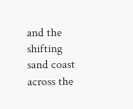and the shifting sand coast across the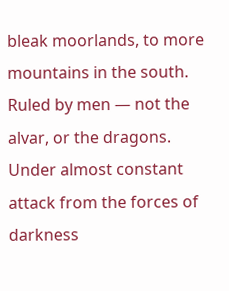bleak moorlands, to more mountains in the south. Ruled by men — not the alvar, or the dragons. Under almost constant attack from the forces of darkness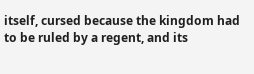itself, cursed because the kingdom had to be ruled by a regent, and its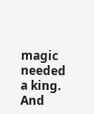magic needed a king. And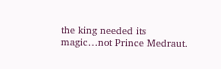the king needed its magic…not Prince Medraut.